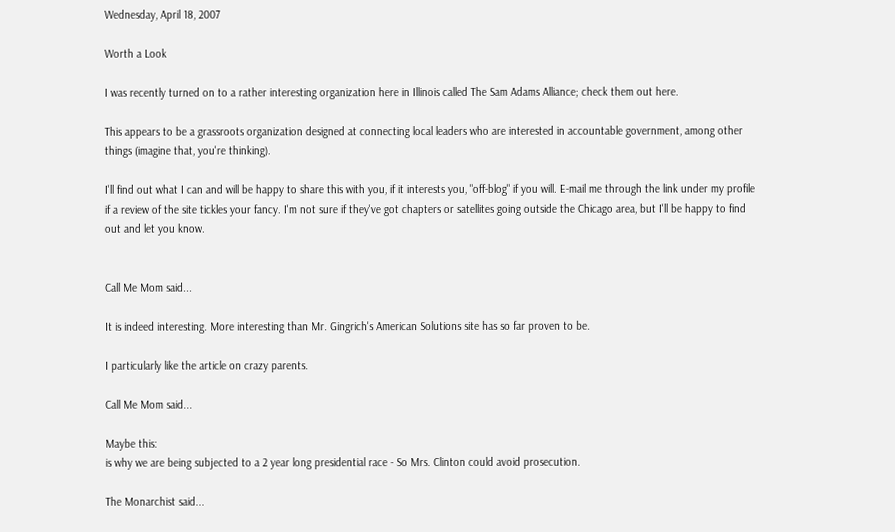Wednesday, April 18, 2007

Worth a Look

I was recently turned on to a rather interesting organization here in Illinois called The Sam Adams Alliance; check them out here.

This appears to be a grassroots organization designed at connecting local leaders who are interested in accountable government, among other things (imagine that, you're thinking).

I'll find out what I can and will be happy to share this with you, if it interests you, "off-blog" if you will. E-mail me through the link under my profile if a review of the site tickles your fancy. I'm not sure if they've got chapters or satellites going outside the Chicago area, but I'll be happy to find out and let you know.


Call Me Mom said...

It is indeed interesting. More interesting than Mr. Gingrich's American Solutions site has so far proven to be.

I particularly like the article on crazy parents.

Call Me Mom said...

Maybe this:
is why we are being subjected to a 2 year long presidential race - So Mrs. Clinton could avoid prosecution.

The Monarchist said...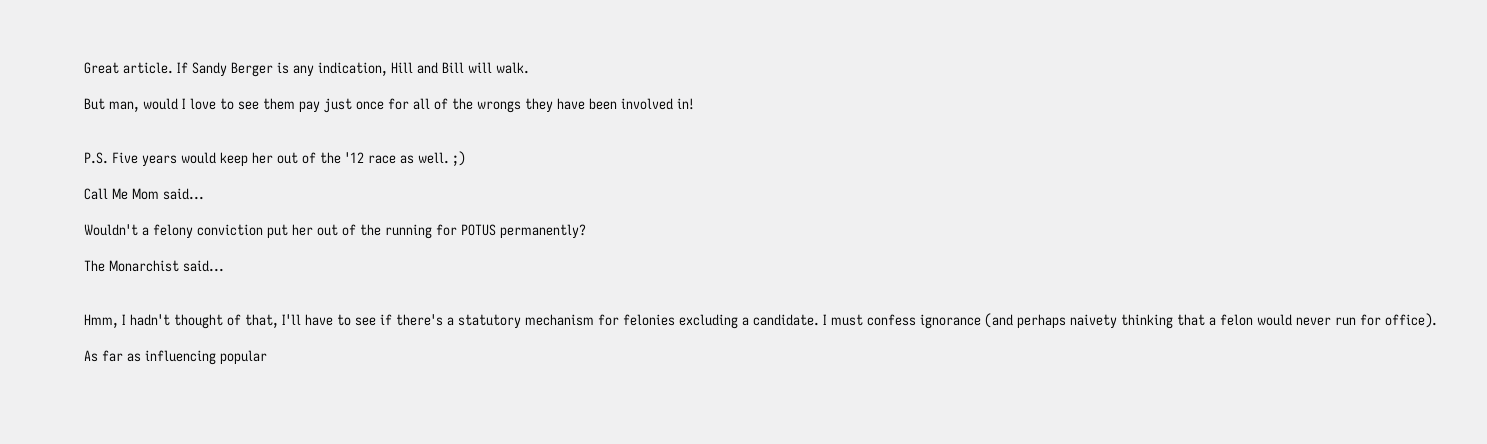Great article. If Sandy Berger is any indication, Hill and Bill will walk.

But man, would I love to see them pay just once for all of the wrongs they have been involved in!


P.S. Five years would keep her out of the '12 race as well. ;)

Call Me Mom said...

Wouldn't a felony conviction put her out of the running for POTUS permanently?

The Monarchist said...


Hmm, I hadn't thought of that, I'll have to see if there's a statutory mechanism for felonies excluding a candidate. I must confess ignorance (and perhaps naivety thinking that a felon would never run for office).

As far as influencing popular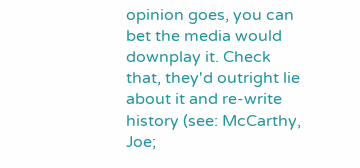opinion goes, you can bet the media would downplay it. Check that, they'd outright lie about it and re-write history (see: McCarthy, Joe;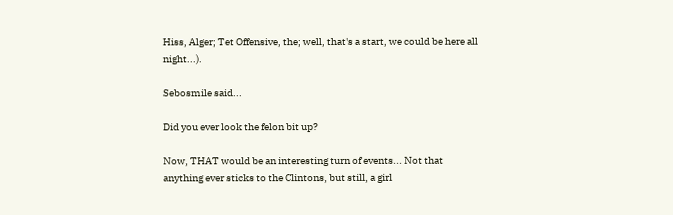Hiss, Alger; Tet Offensive, the; well, that's a start, we could be here all night...).

Sebosmile said...

Did you ever look the felon bit up?

Now, THAT would be an interesting turn of events... Not that anything ever sticks to the Clintons, but still, a girl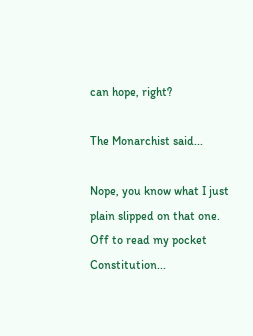can hope, right?

The Monarchist said...

Nope, you know what I just plain slipped on that one. Off to read my pocket Constitution...